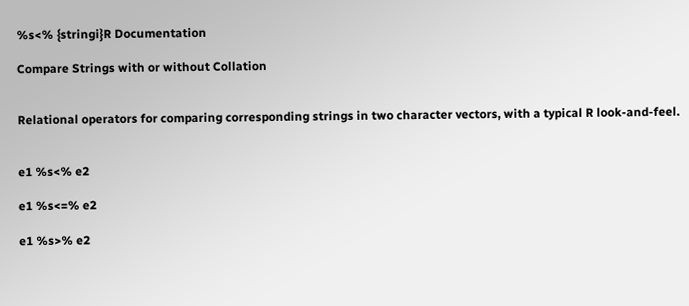%s<% {stringi}R Documentation

Compare Strings with or without Collation


Relational operators for comparing corresponding strings in two character vectors, with a typical R look-and-feel.


e1 %s<% e2

e1 %s<=% e2

e1 %s>% e2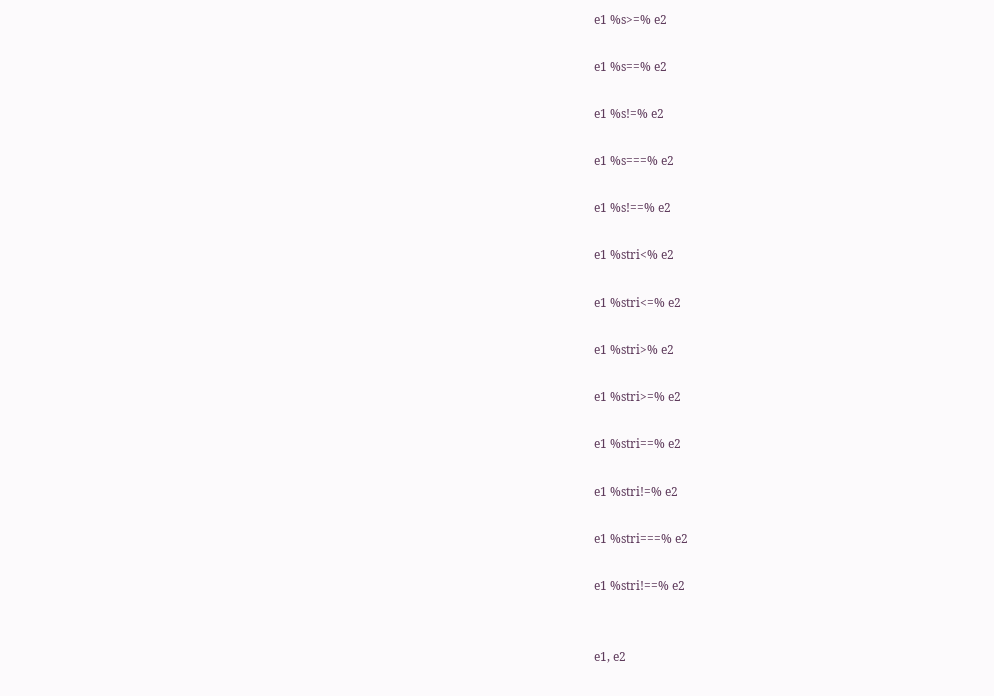e1 %s>=% e2

e1 %s==% e2

e1 %s!=% e2

e1 %s===% e2

e1 %s!==% e2

e1 %stri<% e2

e1 %stri<=% e2

e1 %stri>% e2

e1 %stri>=% e2

e1 %stri==% e2

e1 %stri!=% e2

e1 %stri===% e2

e1 %stri!==% e2


e1, e2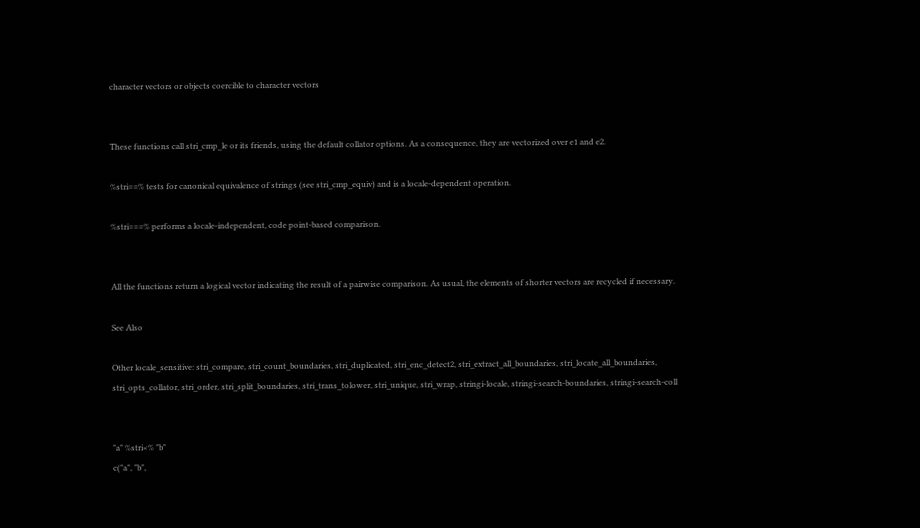character vectors or objects coercible to character vectors


These functions call stri_cmp_le or its friends, using the default collator options. As a consequence, they are vectorized over e1 and e2.

%stri==% tests for canonical equivalence of strings (see stri_cmp_equiv) and is a locale-dependent operation.

%stri===% performs a locale-independent, code point-based comparison.


All the functions return a logical vector indicating the result of a pairwise comparison. As usual, the elements of shorter vectors are recycled if necessary.

See Also

Other locale_sensitive: stri_compare, stri_count_boundaries, stri_duplicated, stri_enc_detect2, stri_extract_all_boundaries, stri_locate_all_boundaries, stri_opts_collator, stri_order, stri_split_boundaries, stri_trans_tolower, stri_unique, stri_wrap, stringi-locale, stringi-search-boundaries, stringi-search-coll


"a" %stri<% "b"
c("a", "b",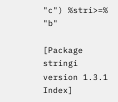"c") %stri>=% "b"

[Package stringi version 1.3.1 Index]